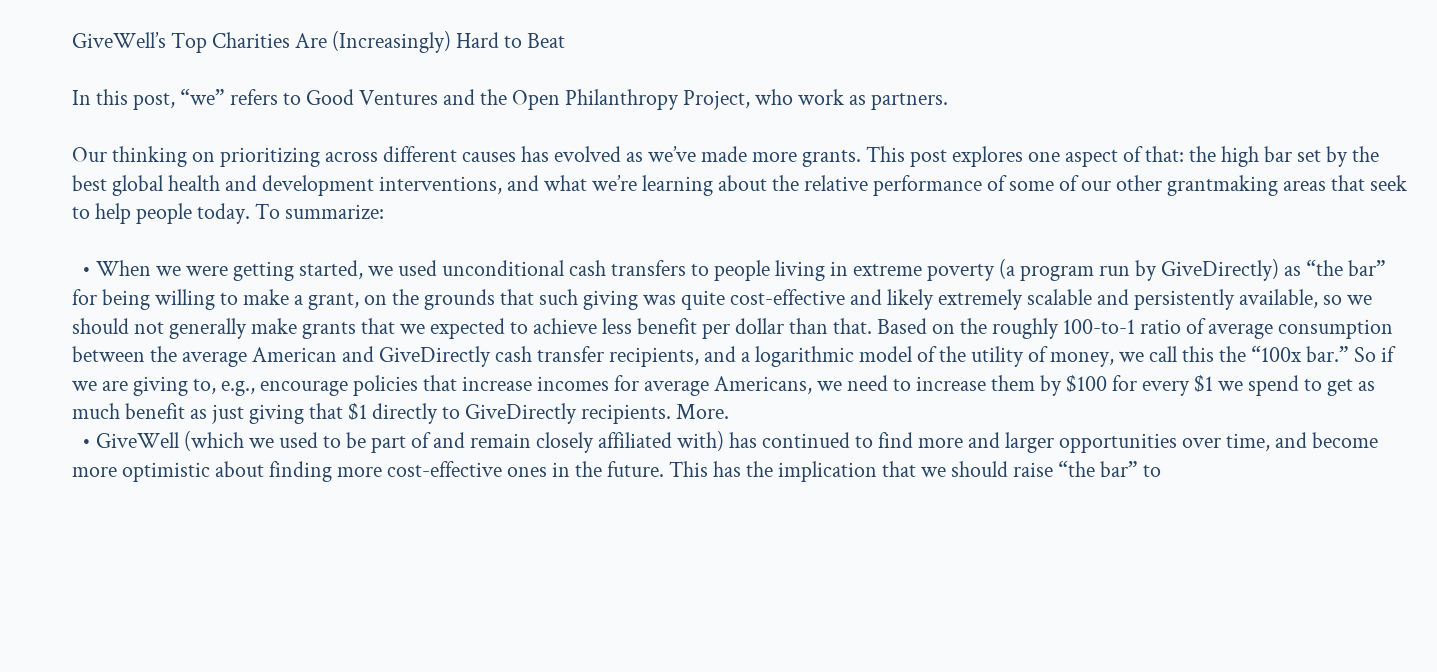GiveWell’s Top Charities Are (Increasingly) Hard to Beat

In this post, “we” refers to Good Ventures and the Open Philanthropy Project, who work as partners.

Our thinking on prioritizing across different causes has evolved as we’ve made more grants. This post explores one aspect of that: the high bar set by the best global health and development interventions, and what we’re learning about the relative performance of some of our other grantmaking areas that seek to help people today. To summarize:

  • When we were getting started, we used unconditional cash transfers to people living in extreme poverty (a program run by GiveDirectly) as “the bar” for being willing to make a grant, on the grounds that such giving was quite cost-effective and likely extremely scalable and persistently available, so we should not generally make grants that we expected to achieve less benefit per dollar than that. Based on the roughly 100-to-1 ratio of average consumption between the average American and GiveDirectly cash transfer recipients, and a logarithmic model of the utility of money, we call this the “100x bar.” So if we are giving to, e.g., encourage policies that increase incomes for average Americans, we need to increase them by $100 for every $1 we spend to get as much benefit as just giving that $1 directly to GiveDirectly recipients. More.
  • GiveWell (which we used to be part of and remain closely affiliated with) has continued to find more and larger opportunities over time, and become more optimistic about finding more cost-effective ones in the future. This has the implication that we should raise “the bar” to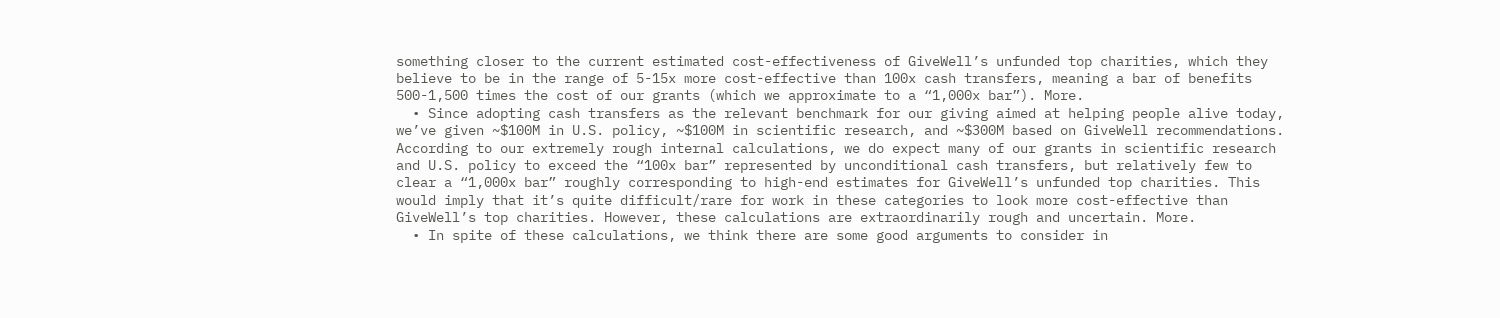something closer to the current estimated cost-effectiveness of GiveWell’s unfunded top charities, which they believe to be in the range of 5-15x more cost-effective than 100x cash transfers, meaning a bar of benefits 500-1,500 times the cost of our grants (which we approximate to a “1,000x bar”). More.
  • Since adopting cash transfers as the relevant benchmark for our giving aimed at helping people alive today, we’ve given ~$100M in U.S. policy, ~$100M in scientific research, and ~$300M based on GiveWell recommendations. According to our extremely rough internal calculations, we do expect many of our grants in scientific research and U.S. policy to exceed the “100x bar” represented by unconditional cash transfers, but relatively few to clear a “1,000x bar” roughly corresponding to high-end estimates for GiveWell’s unfunded top charities. This would imply that it’s quite difficult/rare for work in these categories to look more cost-effective than GiveWell’s top charities. However, these calculations are extraordinarily rough and uncertain. More.
  • In spite of these calculations, we think there are some good arguments to consider in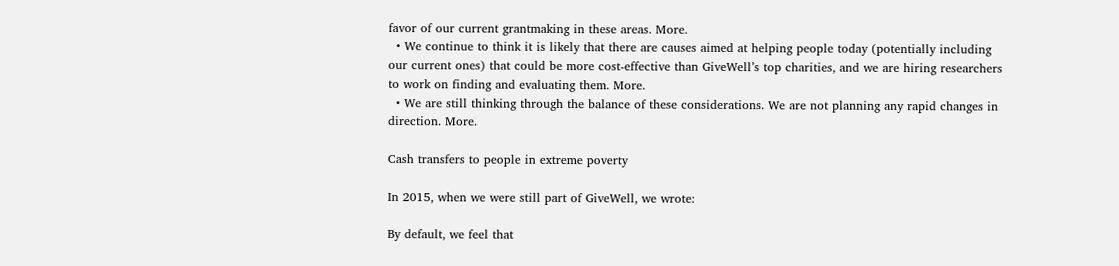favor of our current grantmaking in these areas. More.
  • We continue to think it is likely that there are causes aimed at helping people today (potentially including our current ones) that could be more cost-effective than GiveWell’s top charities, and we are hiring researchers to work on finding and evaluating them. More.
  • We are still thinking through the balance of these considerations. We are not planning any rapid changes in direction. More.

Cash transfers to people in extreme poverty

In 2015, when we were still part of GiveWell, we wrote:

By default, we feel that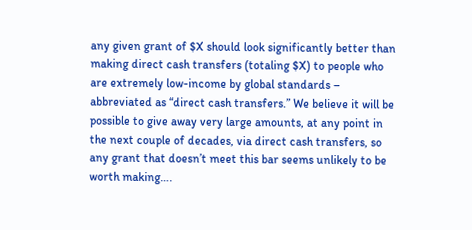any given grant of $X should look significantly better than making direct cash transfers (totaling $X) to people who are extremely low-income by global standards – abbreviated as “direct cash transfers.” We believe it will be possible to give away very large amounts, at any point in the next couple of decades, via direct cash transfers, so any grant that doesn’t meet this bar seems unlikely to be worth making….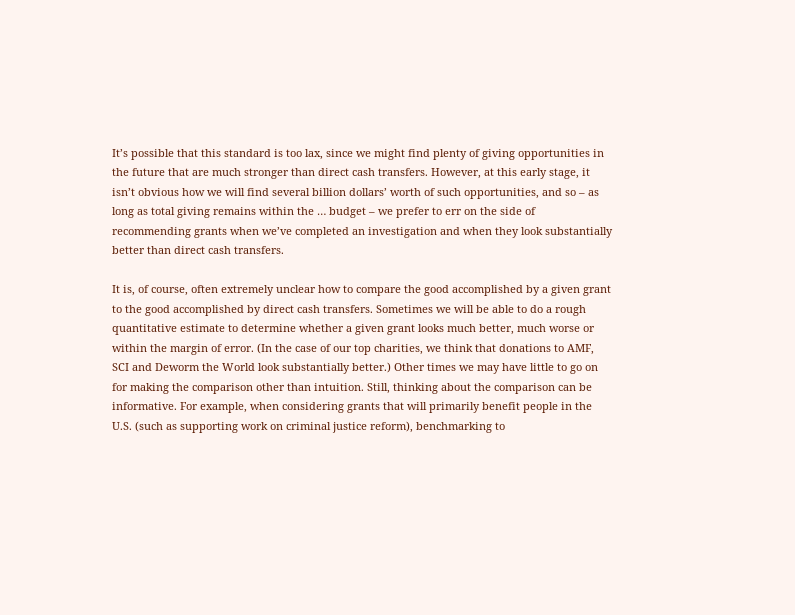It’s possible that this standard is too lax, since we might find plenty of giving opportunities in the future that are much stronger than direct cash transfers. However, at this early stage, it isn’t obvious how we will find several billion dollars’ worth of such opportunities, and so – as long as total giving remains within the … budget – we prefer to err on the side of recommending grants when we’ve completed an investigation and when they look substantially better than direct cash transfers.

It is, of course, often extremely unclear how to compare the good accomplished by a given grant to the good accomplished by direct cash transfers. Sometimes we will be able to do a rough quantitative estimate to determine whether a given grant looks much better, much worse or within the margin of error. (In the case of our top charities, we think that donations to AMF, SCI and Deworm the World look substantially better.) Other times we may have little to go on for making the comparison other than intuition. Still, thinking about the comparison can be informative. For example, when considering grants that will primarily benefit people in the U.S. (such as supporting work on criminal justice reform), benchmarking to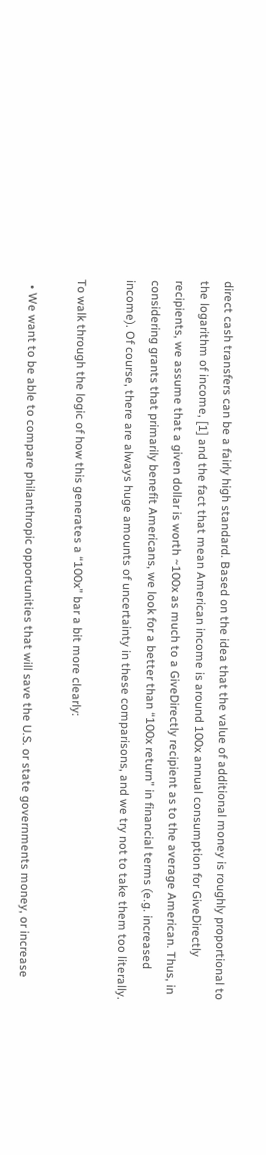direct cash transfers can be a fairly high standard. Based on the idea that the value of additional money is roughly proportional to the logarithm of income, [1] and the fact that mean American income is around 100x annual consumption for GiveDirectly recipients, we assume that a given dollar is worth ~100x as much to a GiveDirectly recipient as to the average American. Thus, in considering grants that primarily benefit Americans, we look for a better than “100x return” in financial terms (e.g. increased income). Of course, there are always huge amounts of uncertainty in these comparisons, and we try not to take them too literally.

To walk through the logic of how this generates a “100x” bar a bit more clearly:

  • We want to be able to compare philanthropic opportunities that will save the U.S. or state governments money, or increase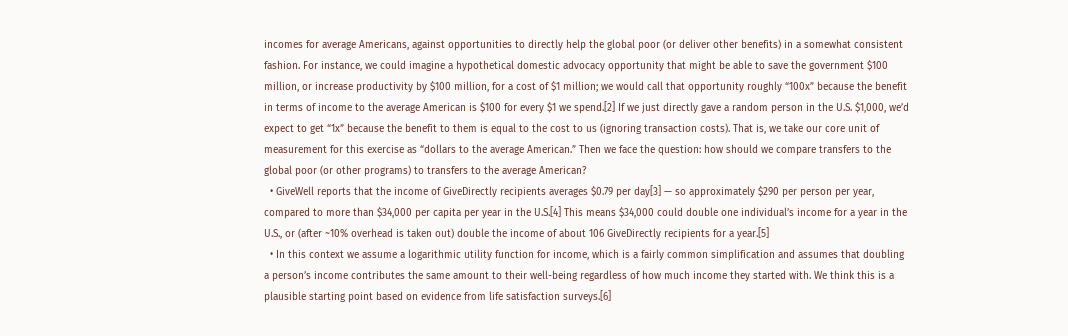incomes for average Americans, against opportunities to directly help the global poor (or deliver other benefits) in a somewhat consistent fashion. For instance, we could imagine a hypothetical domestic advocacy opportunity that might be able to save the government $100 million, or increase productivity by $100 million, for a cost of $1 million; we would call that opportunity roughly “100x” because the benefit in terms of income to the average American is $100 for every $1 we spend.[2] If we just directly gave a random person in the U.S. $1,000, we’d expect to get “1x” because the benefit to them is equal to the cost to us (ignoring transaction costs). That is, we take our core unit of measurement for this exercise as “dollars to the average American.” Then we face the question: how should we compare transfers to the global poor (or other programs) to transfers to the average American?
  • GiveWell reports that the income of GiveDirectly recipients averages $0.79 per day[3] — so approximately $290 per person per year, compared to more than $34,000 per capita per year in the U.S.[4] This means $34,000 could double one individual’s income for a year in the U.S., or (after ~10% overhead is taken out) double the income of about 106 GiveDirectly recipients for a year.[5]
  • In this context we assume a logarithmic utility function for income, which is a fairly common simplification and assumes that doubling a person’s income contributes the same amount to their well-being regardless of how much income they started with. We think this is a plausible starting point based on evidence from life satisfaction surveys.[6]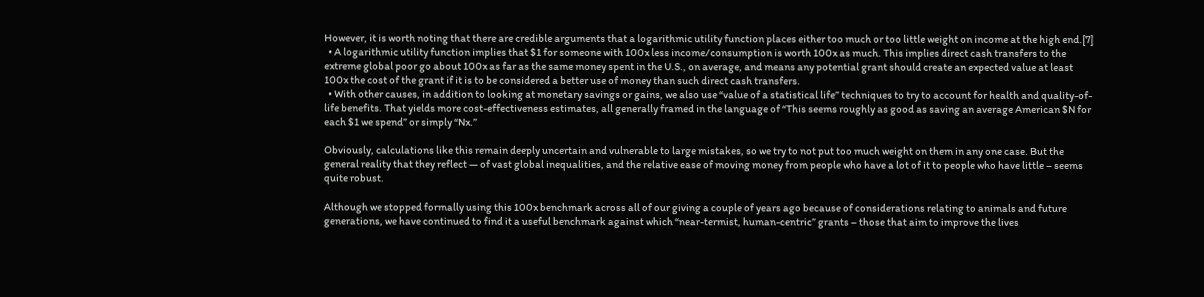However, it is worth noting that there are credible arguments that a logarithmic utility function places either too much or too little weight on income at the high end.[7]
  • A logarithmic utility function implies that $1 for someone with 100x less income/consumption is worth 100x as much. This implies direct cash transfers to the extreme global poor go about 100x as far as the same money spent in the U.S., on average, and means any potential grant should create an expected value at least 100x the cost of the grant if it is to be considered a better use of money than such direct cash transfers.
  • With other causes, in addition to looking at monetary savings or gains, we also use “value of a statistical life” techniques to try to account for health and quality-of-life benefits. That yields more cost-effectiveness estimates, all generally framed in the language of “This seems roughly as good as saving an average American $N for each $1 we spend” or simply “Nx.”

Obviously, calculations like this remain deeply uncertain and vulnerable to large mistakes, so we try to not put too much weight on them in any one case. But the general reality that they reflect — of vast global inequalities, and the relative ease of moving money from people who have a lot of it to people who have little – seems quite robust.

Although we stopped formally using this 100x benchmark across all of our giving a couple of years ago because of considerations relating to animals and future generations, we have continued to find it a useful benchmark against which “near-termist, human-centric” grants – those that aim to improve the lives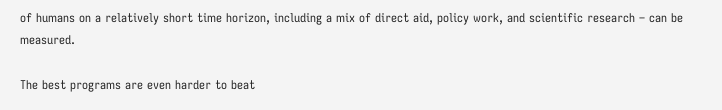of humans on a relatively short time horizon, including a mix of direct aid, policy work, and scientific research – can be measured.

The best programs are even harder to beat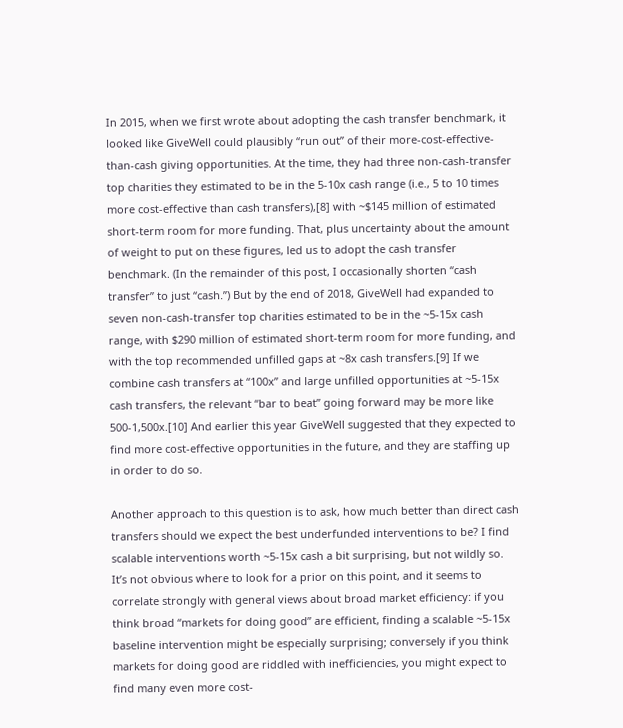In 2015, when we first wrote about adopting the cash transfer benchmark, it looked like GiveWell could plausibly “run out” of their more-cost-effective-than-cash giving opportunities. At the time, they had three non-cash-transfer top charities they estimated to be in the 5-10x cash range (i.e., 5 to 10 times more cost-effective than cash transfers),[8] with ~$145 million of estimated short-term room for more funding. That, plus uncertainty about the amount of weight to put on these figures, led us to adopt the cash transfer benchmark. (In the remainder of this post, I occasionally shorten “cash transfer” to just “cash.”) But by the end of 2018, GiveWell had expanded to seven non-cash-transfer top charities estimated to be in the ~5-15x cash range, with $290 million of estimated short-term room for more funding, and with the top recommended unfilled gaps at ~8x cash transfers.[9] If we combine cash transfers at “100x” and large unfilled opportunities at ~5-15x cash transfers, the relevant “bar to beat” going forward may be more like 500-1,500x.[10] And earlier this year GiveWell suggested that they expected to find more cost-effective opportunities in the future, and they are staffing up in order to do so.

Another approach to this question is to ask, how much better than direct cash transfers should we expect the best underfunded interventions to be? I find scalable interventions worth ~5-15x cash a bit surprising, but not wildly so. It’s not obvious where to look for a prior on this point, and it seems to correlate strongly with general views about broad market efficiency: if you think broad “markets for doing good” are efficient, finding a scalable ~5-15x baseline intervention might be especially surprising; conversely if you think markets for doing good are riddled with inefficiencies, you might expect to find many even more cost-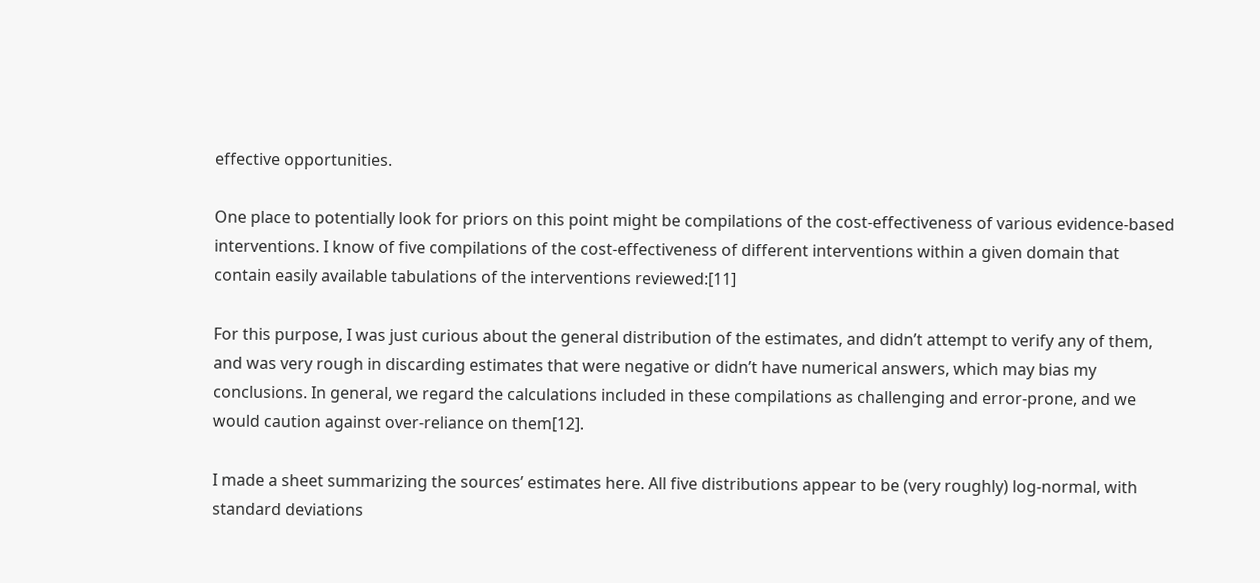effective opportunities.

One place to potentially look for priors on this point might be compilations of the cost-effectiveness of various evidence-based interventions. I know of five compilations of the cost-effectiveness of different interventions within a given domain that contain easily available tabulations of the interventions reviewed:[11]

For this purpose, I was just curious about the general distribution of the estimates, and didn’t attempt to verify any of them, and was very rough in discarding estimates that were negative or didn’t have numerical answers, which may bias my conclusions. In general, we regard the calculations included in these compilations as challenging and error-prone, and we would caution against over-reliance on them[12].

I made a sheet summarizing the sources’ estimates here. All five distributions appear to be (very roughly) log-normal, with standard deviations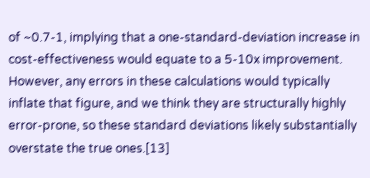of ~0.7-1, implying that a one-standard-deviation increase in cost-effectiveness would equate to a 5-10x improvement. However, any errors in these calculations would typically inflate that figure, and we think they are structurally highly error-prone, so these standard deviations likely substantially overstate the true ones.[13]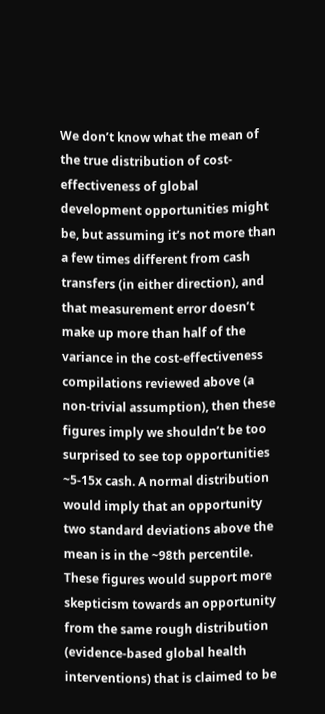We don’t know what the mean of the true distribution of cost-effectiveness of global development opportunities might be, but assuming it’s not more than a few times different from cash transfers (in either direction), and that measurement error doesn’t make up more than half of the variance in the cost-effectiveness compilations reviewed above (a non-trivial assumption), then these figures imply we shouldn’t be too surprised to see top opportunities ~5-15x cash. A normal distribution would imply that an opportunity two standard deviations above the mean is in the ~98th percentile. These figures would support more skepticism towards an opportunity from the same rough distribution (evidence-based global health interventions) that is claimed to be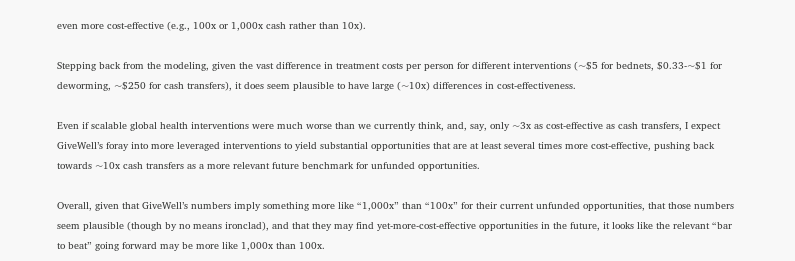even more cost-effective (e.g., 100x or 1,000x cash rather than 10x).

Stepping back from the modeling, given the vast difference in treatment costs per person for different interventions (~$5 for bednets, $0.33-~$1 for deworming, ~$250 for cash transfers), it does seem plausible to have large (~10x) differences in cost-effectiveness.

Even if scalable global health interventions were much worse than we currently think, and, say, only ~3x as cost-effective as cash transfers, I expect GiveWell’s foray into more leveraged interventions to yield substantial opportunities that are at least several times more cost-effective, pushing back towards ~10x cash transfers as a more relevant future benchmark for unfunded opportunities.

Overall, given that GiveWell’s numbers imply something more like “1,000x” than “100x” for their current unfunded opportunities, that those numbers seem plausible (though by no means ironclad), and that they may find yet-more-cost-effective opportunities in the future, it looks like the relevant “bar to beat” going forward may be more like 1,000x than 100x.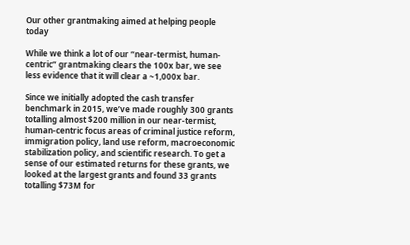Our other grantmaking aimed at helping people today

While we think a lot of our “near-termist, human-centric” grantmaking clears the 100x bar, we see less evidence that it will clear a ~1,000x bar.

Since we initially adopted the cash transfer benchmark in 2015, we’ve made roughly 300 grants totalling almost $200 million in our near-termist, human-centric focus areas of criminal justice reform, immigration policy, land use reform, macroeconomic stabilization policy, and scientific research. To get a sense of our estimated returns for these grants, we looked at the largest grants and found 33 grants totalling $73M for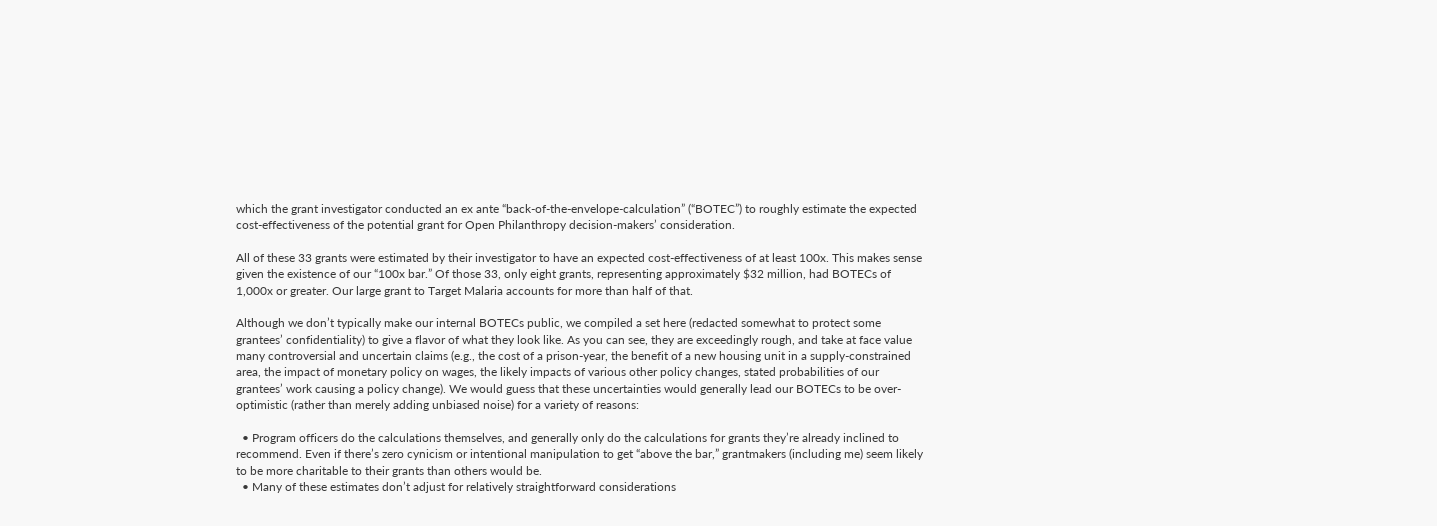which the grant investigator conducted an ex ante “back-of-the-envelope-calculation” (“BOTEC”) to roughly estimate the expected cost-effectiveness of the potential grant for Open Philanthropy decision-makers’ consideration.

All of these 33 grants were estimated by their investigator to have an expected cost-effectiveness of at least 100x. This makes sense given the existence of our “100x bar.” Of those 33, only eight grants, representing approximately $32 million, had BOTECs of 1,000x or greater. Our large grant to Target Malaria accounts for more than half of that.

Although we don’t typically make our internal BOTECs public, we compiled a set here (redacted somewhat to protect some grantees’ confidentiality) to give a flavor of what they look like. As you can see, they are exceedingly rough, and take at face value many controversial and uncertain claims (e.g., the cost of a prison-year, the benefit of a new housing unit in a supply-constrained area, the impact of monetary policy on wages, the likely impacts of various other policy changes, stated probabilities of our grantees’ work causing a policy change). We would guess that these uncertainties would generally lead our BOTECs to be over-optimistic (rather than merely adding unbiased noise) for a variety of reasons:

  • Program officers do the calculations themselves, and generally only do the calculations for grants they’re already inclined to recommend. Even if there’s zero cynicism or intentional manipulation to get “above the bar,” grantmakers (including me) seem likely to be more charitable to their grants than others would be.
  • Many of these estimates don’t adjust for relatively straightforward considerations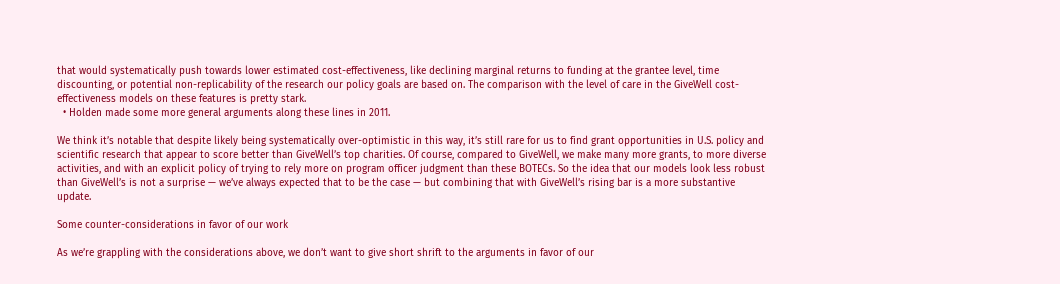that would systematically push towards lower estimated cost-effectiveness, like declining marginal returns to funding at the grantee level, time discounting, or potential non-replicability of the research our policy goals are based on. The comparison with the level of care in the GiveWell cost-effectiveness models on these features is pretty stark.
  • Holden made some more general arguments along these lines in 2011.

We think it’s notable that despite likely being systematically over-optimistic in this way, it’s still rare for us to find grant opportunities in U.S. policy and scientific research that appear to score better than GiveWell’s top charities. Of course, compared to GiveWell, we make many more grants, to more diverse activities, and with an explicit policy of trying to rely more on program officer judgment than these BOTECs. So the idea that our models look less robust than GiveWell’s is not a surprise — we’ve always expected that to be the case — but combining that with GiveWell’s rising bar is a more substantive update.

Some counter-considerations in favor of our work

As we’re grappling with the considerations above, we don’t want to give short shrift to the arguments in favor of our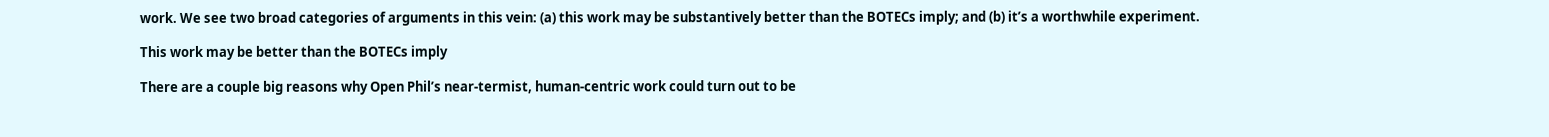work. We see two broad categories of arguments in this vein: (a) this work may be substantively better than the BOTECs imply; and (b) it’s a worthwhile experiment.

This work may be better than the BOTECs imply

There are a couple big reasons why Open Phil’s near-termist, human-centric work could turn out to be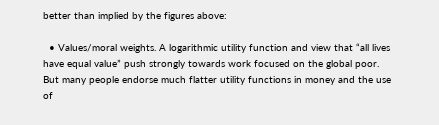better than implied by the figures above:

  • Values/moral weights. A logarithmic utility function and view that “all lives have equal value” push strongly towards work focused on the global poor. But many people endorse much flatter utility functions in money and the use of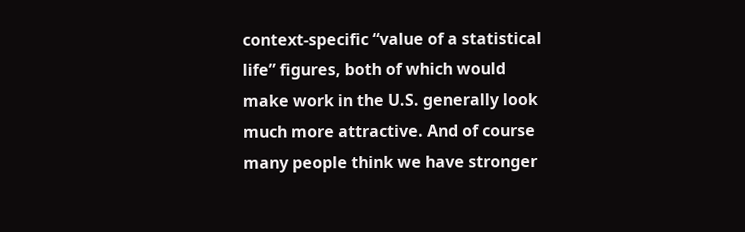context-specific “value of a statistical life” figures, both of which would make work in the U.S. generally look much more attractive. And of course many people think we have stronger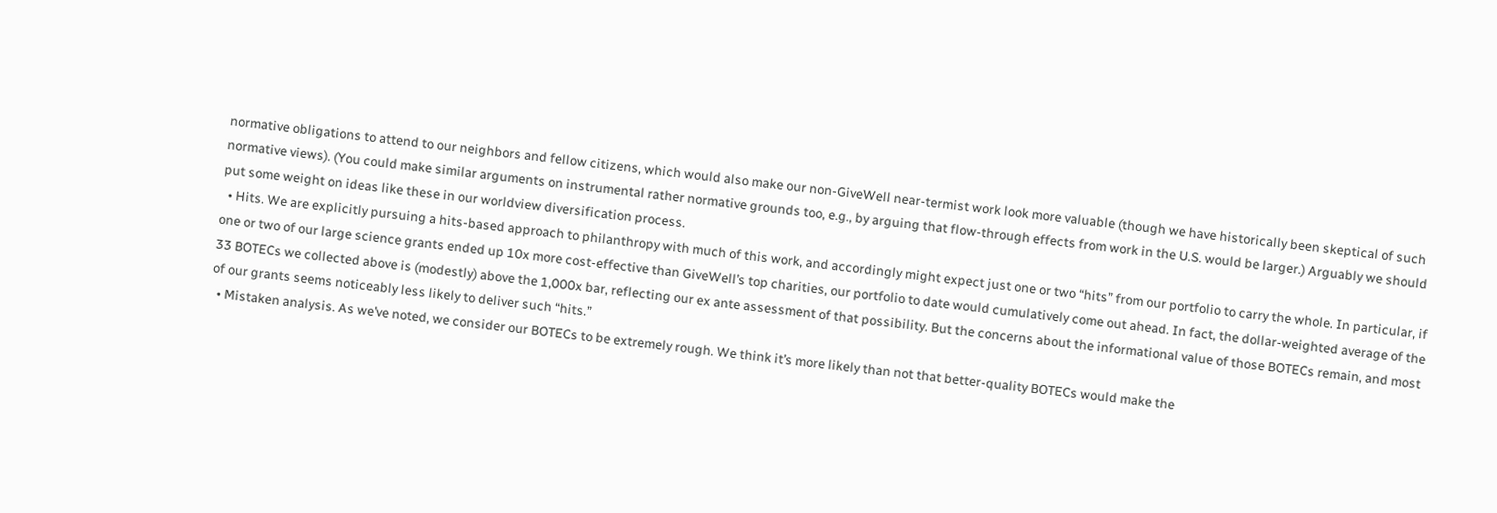normative obligations to attend to our neighbors and fellow citizens, which would also make our non-GiveWell near-termist work look more valuable (though we have historically been skeptical of such normative views). (You could make similar arguments on instrumental rather normative grounds too, e.g., by arguing that flow-through effects from work in the U.S. would be larger.) Arguably we should put some weight on ideas like these in our worldview diversification process.
  • Hits. We are explicitly pursuing a hits-based approach to philanthropy with much of this work, and accordingly might expect just one or two “hits” from our portfolio to carry the whole. In particular, if one or two of our large science grants ended up 10x more cost-effective than GiveWell’s top charities, our portfolio to date would cumulatively come out ahead. In fact, the dollar-weighted average of the 33 BOTECs we collected above is (modestly) above the 1,000x bar, reflecting our ex ante assessment of that possibility. But the concerns about the informational value of those BOTECs remain, and most of our grants seems noticeably less likely to deliver such “hits.”
  • Mistaken analysis. As we’ve noted, we consider our BOTECs to be extremely rough. We think it’s more likely than not that better-quality BOTECs would make the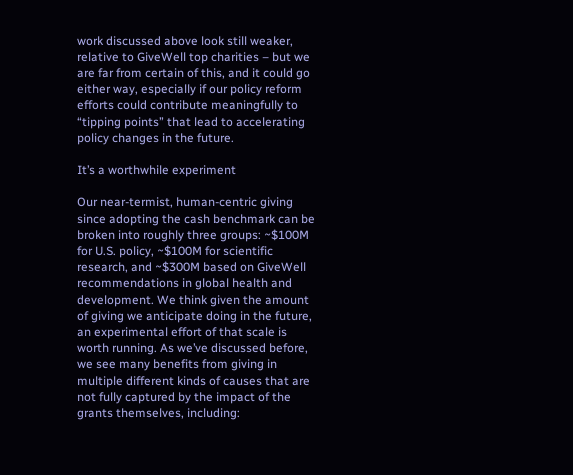work discussed above look still weaker, relative to GiveWell top charities – but we are far from certain of this, and it could go either way, especially if our policy reform efforts could contribute meaningfully to “tipping points” that lead to accelerating policy changes in the future.

It’s a worthwhile experiment

Our near-termist, human-centric giving since adopting the cash benchmark can be broken into roughly three groups: ~$100M for U.S. policy, ~$100M for scientific research, and ~$300M based on GiveWell recommendations in global health and development. We think given the amount of giving we anticipate doing in the future, an experimental effort of that scale is worth running. As we’ve discussed before, we see many benefits from giving in multiple different kinds of causes that are not fully captured by the impact of the grants themselves, including: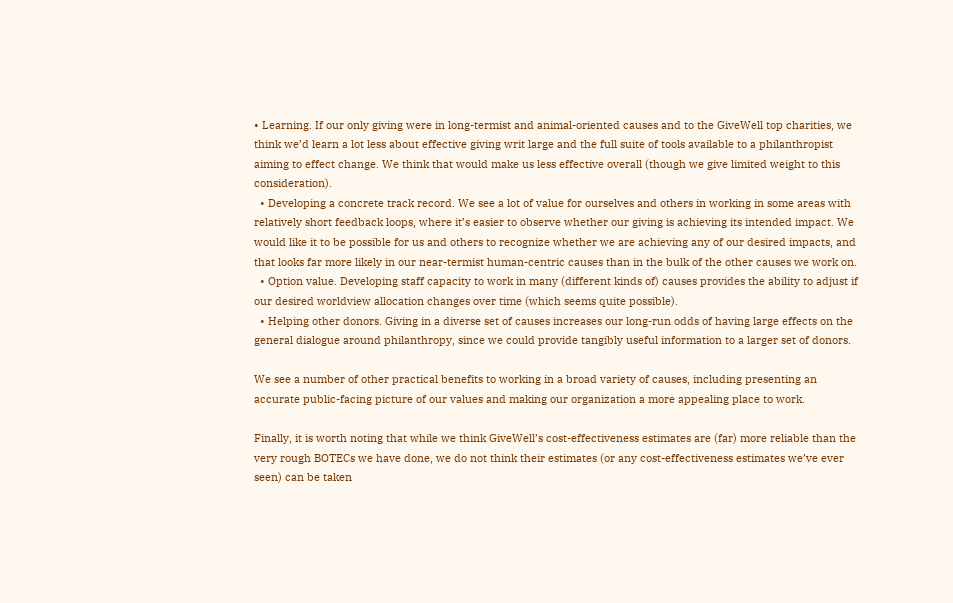• Learning. If our only giving were in long-termist and animal-oriented causes and to the GiveWell top charities, we think we’d learn a lot less about effective giving writ large and the full suite of tools available to a philanthropist aiming to effect change. We think that would make us less effective overall (though we give limited weight to this consideration).
  • Developing a concrete track record. We see a lot of value for ourselves and others in working in some areas with relatively short feedback loops, where it’s easier to observe whether our giving is achieving its intended impact. We would like it to be possible for us and others to recognize whether we are achieving any of our desired impacts, and that looks far more likely in our near-termist human-centric causes than in the bulk of the other causes we work on.
  • Option value. Developing staff capacity to work in many (different kinds of) causes provides the ability to adjust if our desired worldview allocation changes over time (which seems quite possible).
  • Helping other donors. Giving in a diverse set of causes increases our long-run odds of having large effects on the general dialogue around philanthropy, since we could provide tangibly useful information to a larger set of donors.

We see a number of other practical benefits to working in a broad variety of causes, including presenting an accurate public-facing picture of our values and making our organization a more appealing place to work.

Finally, it is worth noting that while we think GiveWell’s cost-effectiveness estimates are (far) more reliable than the very rough BOTECs we have done, we do not think their estimates (or any cost-effectiveness estimates we’ve ever seen) can be taken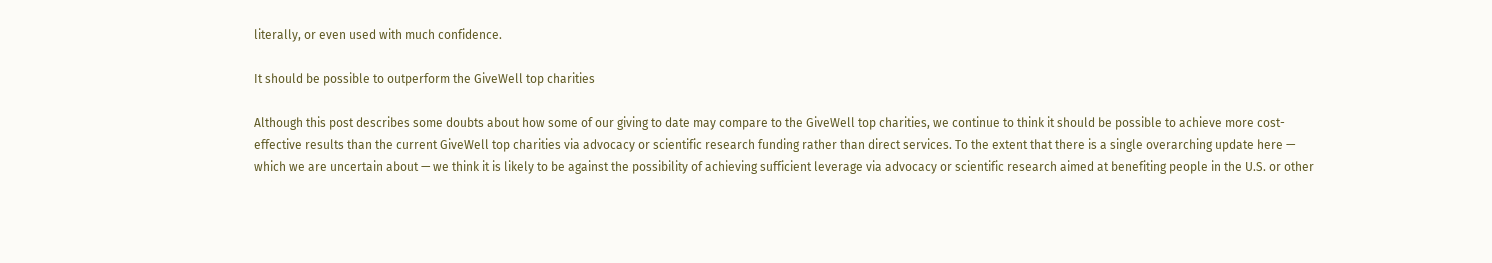literally, or even used with much confidence.

It should be possible to outperform the GiveWell top charities

Although this post describes some doubts about how some of our giving to date may compare to the GiveWell top charities, we continue to think it should be possible to achieve more cost-effective results than the current GiveWell top charities via advocacy or scientific research funding rather than direct services. To the extent that there is a single overarching update here — which we are uncertain about — we think it is likely to be against the possibility of achieving sufficient leverage via advocacy or scientific research aimed at benefiting people in the U.S. or other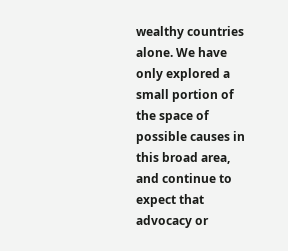wealthy countries alone. We have only explored a small portion of the space of possible causes in this broad area, and continue to expect that advocacy or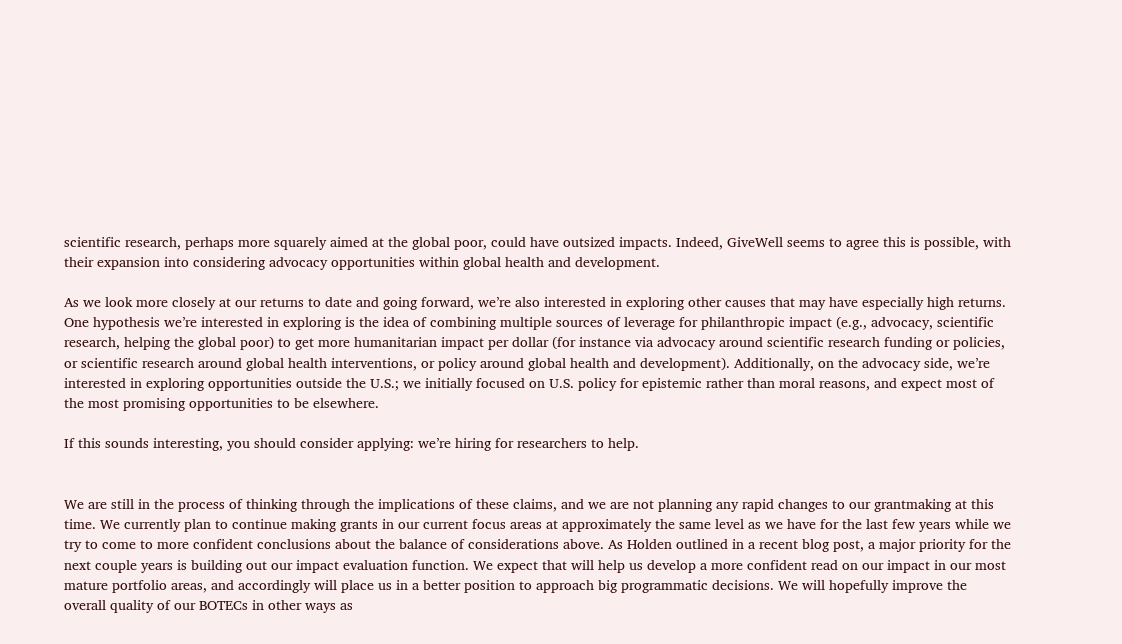scientific research, perhaps more squarely aimed at the global poor, could have outsized impacts. Indeed, GiveWell seems to agree this is possible, with their expansion into considering advocacy opportunities within global health and development.

As we look more closely at our returns to date and going forward, we’re also interested in exploring other causes that may have especially high returns. One hypothesis we’re interested in exploring is the idea of combining multiple sources of leverage for philanthropic impact (e.g., advocacy, scientific research, helping the global poor) to get more humanitarian impact per dollar (for instance via advocacy around scientific research funding or policies, or scientific research around global health interventions, or policy around global health and development). Additionally, on the advocacy side, we’re interested in exploring opportunities outside the U.S.; we initially focused on U.S. policy for epistemic rather than moral reasons, and expect most of the most promising opportunities to be elsewhere.

If this sounds interesting, you should consider applying: we’re hiring for researchers to help.


We are still in the process of thinking through the implications of these claims, and we are not planning any rapid changes to our grantmaking at this time. We currently plan to continue making grants in our current focus areas at approximately the same level as we have for the last few years while we try to come to more confident conclusions about the balance of considerations above. As Holden outlined in a recent blog post, a major priority for the next couple years is building out our impact evaluation function. We expect that will help us develop a more confident read on our impact in our most mature portfolio areas, and accordingly will place us in a better position to approach big programmatic decisions. We will hopefully improve the overall quality of our BOTECs in other ways as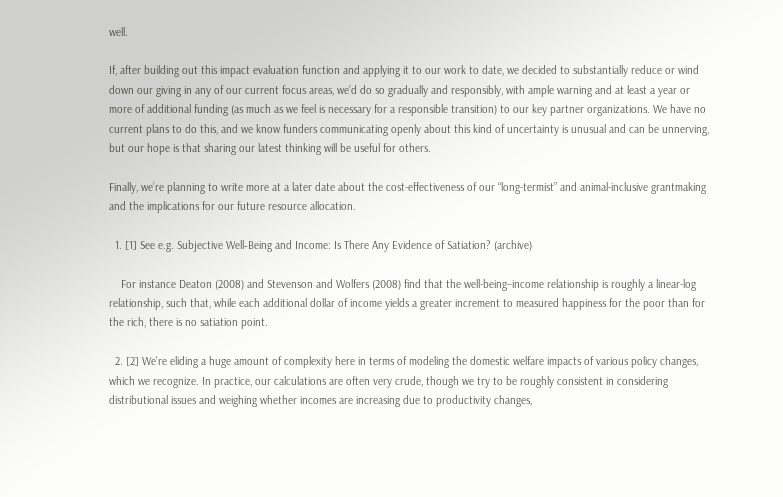well.

If, after building out this impact evaluation function and applying it to our work to date, we decided to substantially reduce or wind down our giving in any of our current focus areas, we’d do so gradually and responsibly, with ample warning and at least a year or more of additional funding (as much as we feel is necessary for a responsible transition) to our key partner organizations. We have no current plans to do this, and we know funders communicating openly about this kind of uncertainty is unusual and can be unnerving, but our hope is that sharing our latest thinking will be useful for others.

Finally, we’re planning to write more at a later date about the cost-effectiveness of our “long-termist” and animal-inclusive grantmaking and the implications for our future resource allocation.

  1. [1] See e.g. Subjective Well‐Being and Income: Is There Any Evidence of Satiation? (archive)

    For instance Deaton (2008) and Stevenson and Wolfers (2008) find that the well-being–income relationship is roughly a linear-log relationship, such that, while each additional dollar of income yields a greater increment to measured happiness for the poor than for the rich, there is no satiation point.

  2. [2] We’re eliding a huge amount of complexity here in terms of modeling the domestic welfare impacts of various policy changes, which we recognize. In practice, our calculations are often very crude, though we try to be roughly consistent in considering distributional issues and weighing whether incomes are increasing due to productivity changes,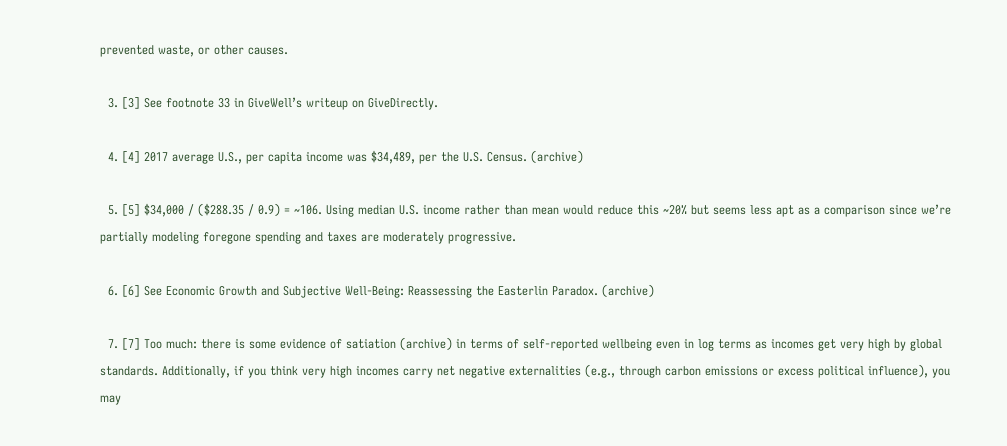prevented waste, or other causes.

  3. [3] See footnote 33 in GiveWell’s writeup on GiveDirectly.

  4. [4] 2017 average U.S., per capita income was $34,489, per the U.S. Census. (archive)

  5. [5] $34,000 / ($288.35 / 0.9) = ~106. Using median U.S. income rather than mean would reduce this ~20% but seems less apt as a comparison since we’re partially modeling foregone spending and taxes are moderately progressive.

  6. [6] See Economic Growth and Subjective Well-Being: Reassessing the Easterlin Paradox. (archive)

  7. [7] Too much: there is some evidence of satiation (archive) in terms of self-reported wellbeing even in log terms as incomes get very high by global standards. Additionally, if you think very high incomes carry net negative externalities (e.g., through carbon emissions or excess political influence), you may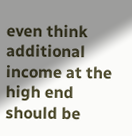even think additional income at the high end should be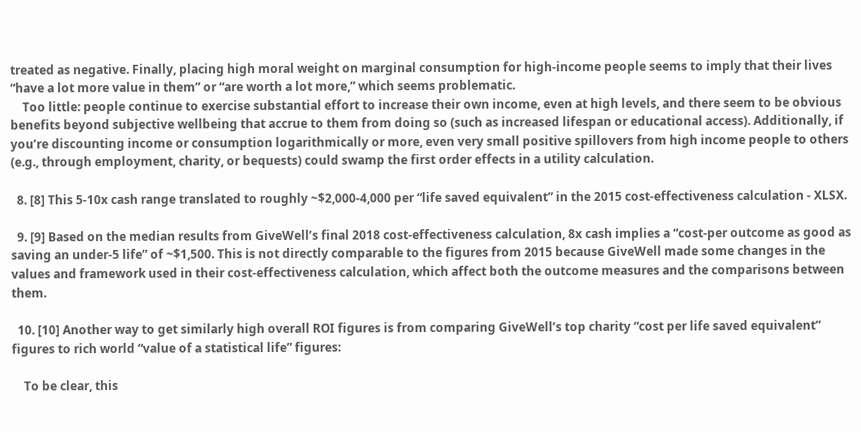treated as negative. Finally, placing high moral weight on marginal consumption for high-income people seems to imply that their lives “have a lot more value in them” or “are worth a lot more,” which seems problematic.
    Too little: people continue to exercise substantial effort to increase their own income, even at high levels, and there seem to be obvious benefits beyond subjective wellbeing that accrue to them from doing so (such as increased lifespan or educational access). Additionally, if you’re discounting income or consumption logarithmically or more, even very small positive spillovers from high income people to others (e.g., through employment, charity, or bequests) could swamp the first order effects in a utility calculation.

  8. [8] This 5-10x cash range translated to roughly ~$2,000-4,000 per “life saved equivalent” in the 2015 cost-effectiveness calculation - XLSX.

  9. [9] Based on the median results from GiveWell’s final 2018 cost-effectiveness calculation, 8x cash implies a “cost-per outcome as good as saving an under-5 life” of ~$1,500. This is not directly comparable to the figures from 2015 because GiveWell made some changes in the values and framework used in their cost-effectiveness calculation, which affect both the outcome measures and the comparisons between them.

  10. [10] Another way to get similarly high overall ROI figures is from comparing GiveWell’s top charity “cost per life saved equivalent” figures to rich world “value of a statistical life” figures:

    To be clear, this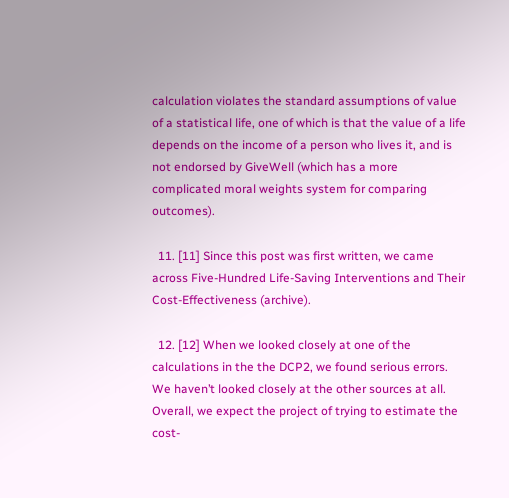calculation violates the standard assumptions of value of a statistical life, one of which is that the value of a life depends on the income of a person who lives it, and is not endorsed by GiveWell (which has a more complicated moral weights system for comparing outcomes).

  11. [11] Since this post was first written, we came across Five-Hundred Life-Saving Interventions and Their Cost-Effectiveness (archive).

  12. [12] When we looked closely at one of the calculations in the the DCP2, we found serious errors. We haven’t looked closely at the other sources at all. Overall, we expect the project of trying to estimate the cost-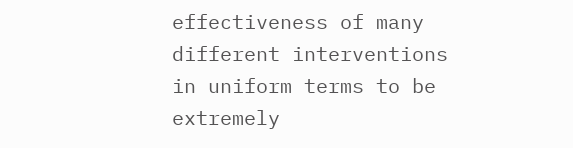effectiveness of many different interventions in uniform terms to be extremely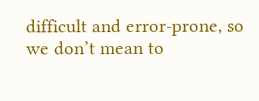difficult and error-prone, so we don’t mean to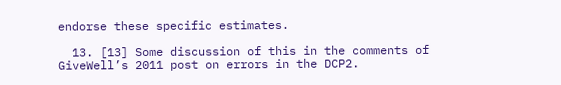endorse these specific estimates.

  13. [13] Some discussion of this in the comments of GiveWell’s 2011 post on errors in the DCP2.